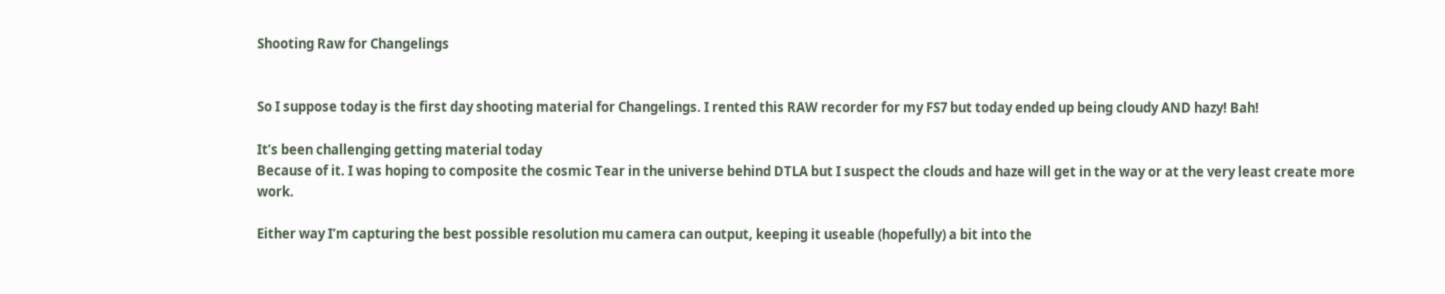Shooting Raw for Changelings


So I suppose today is the first day shooting material for Changelings. I rented this RAW recorder for my FS7 but today ended up being cloudy AND hazy! Bah!

It’s been challenging getting material today
Because of it. I was hoping to composite the cosmic Tear in the universe behind DTLA but I suspect the clouds and haze will get in the way or at the very least create more work.

Either way I’m capturing the best possible resolution mu camera can output, keeping it useable (hopefully) a bit into the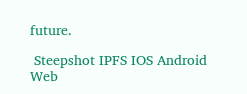future.

 Steepshot IPFS IOS Android Web